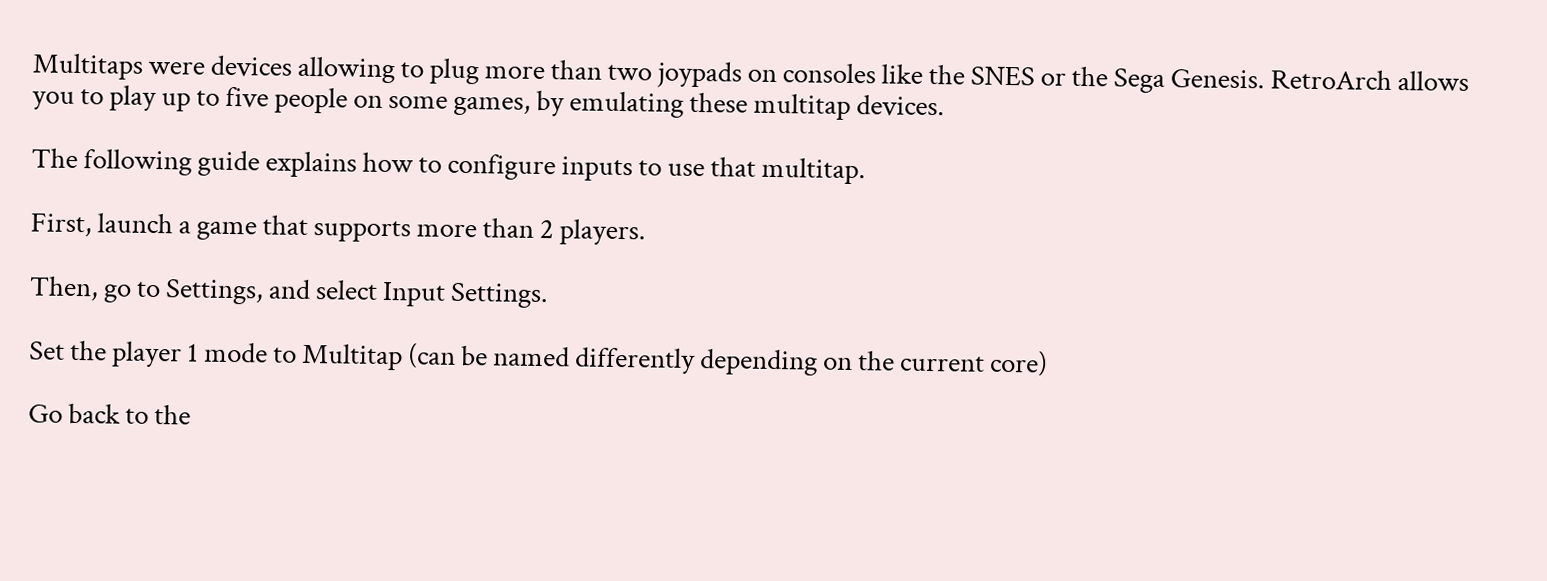Multitaps were devices allowing to plug more than two joypads on consoles like the SNES or the Sega Genesis. RetroArch allows you to play up to five people on some games, by emulating these multitap devices.

The following guide explains how to configure inputs to use that multitap.

First, launch a game that supports more than 2 players.

Then, go to Settings, and select Input Settings.

Set the player 1 mode to Multitap (can be named differently depending on the current core)

Go back to the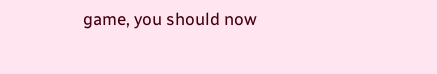game, you should now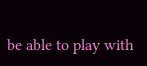be able to play with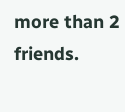more than 2 friends.